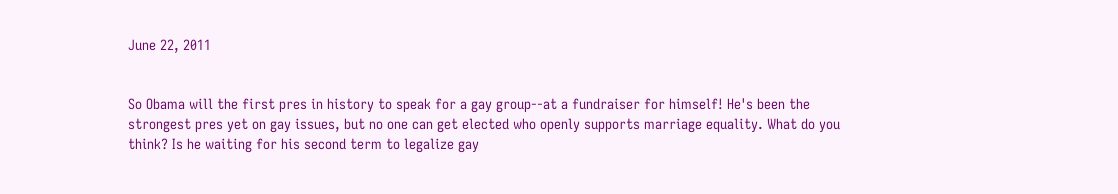June 22, 2011


So Obama will the first pres in history to speak for a gay group--at a fundraiser for himself! He's been the strongest pres yet on gay issues, but no one can get elected who openly supports marriage equality. What do you think? Is he waiting for his second term to legalize gay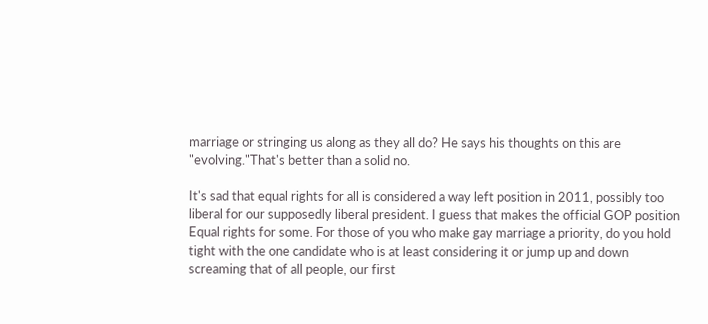marriage or stringing us along as they all do? He says his thoughts on this are "evolving."That's better than a solid no.

It's sad that equal rights for all is considered a way left position in 2011, possibly too liberal for our supposedly liberal president. I guess that makes the official GOP position Equal rights for some. For those of you who make gay marriage a priority, do you hold tight with the one candidate who is at least considering it or jump up and down screaming that of all people, our first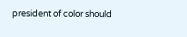president of color should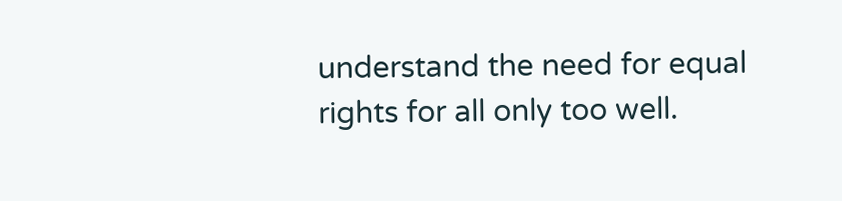understand the need for equal rights for all only too well.